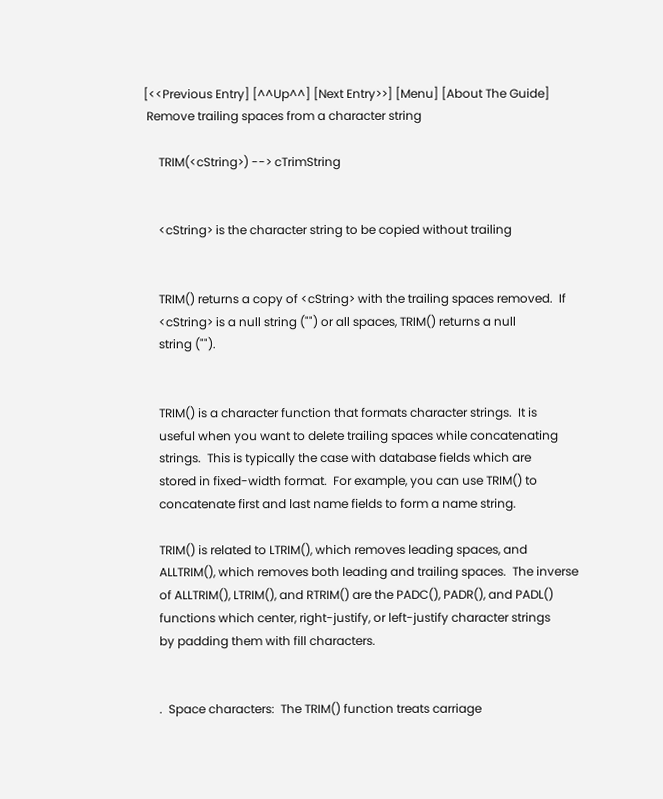[<<Previous Entry] [^^Up^^] [Next Entry>>] [Menu] [About The Guide]
 Remove trailing spaces from a character string

     TRIM(<cString>) --> cTrimString


     <cString> is the character string to be copied without trailing


     TRIM() returns a copy of <cString> with the trailing spaces removed.  If
     <cString> is a null string ("") or all spaces, TRIM() returns a null
     string ("").


     TRIM() is a character function that formats character strings.  It is
     useful when you want to delete trailing spaces while concatenating
     strings.  This is typically the case with database fields which are
     stored in fixed-width format.  For example, you can use TRIM() to
     concatenate first and last name fields to form a name string.

     TRIM() is related to LTRIM(), which removes leading spaces, and
     ALLTRIM(), which removes both leading and trailing spaces.  The inverse
     of ALLTRIM(), LTRIM(), and RTRIM() are the PADC(), PADR(), and PADL()
     functions which center, right-justify, or left-justify character strings
     by padding them with fill characters.


     .  Space characters:  The TRIM() function treats carriage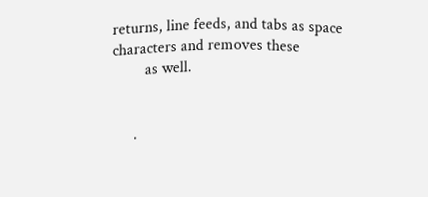returns, line feeds, and tabs as space characters and removes these
        as well.


     .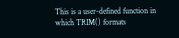This is a user-defined function in which TRIM() formats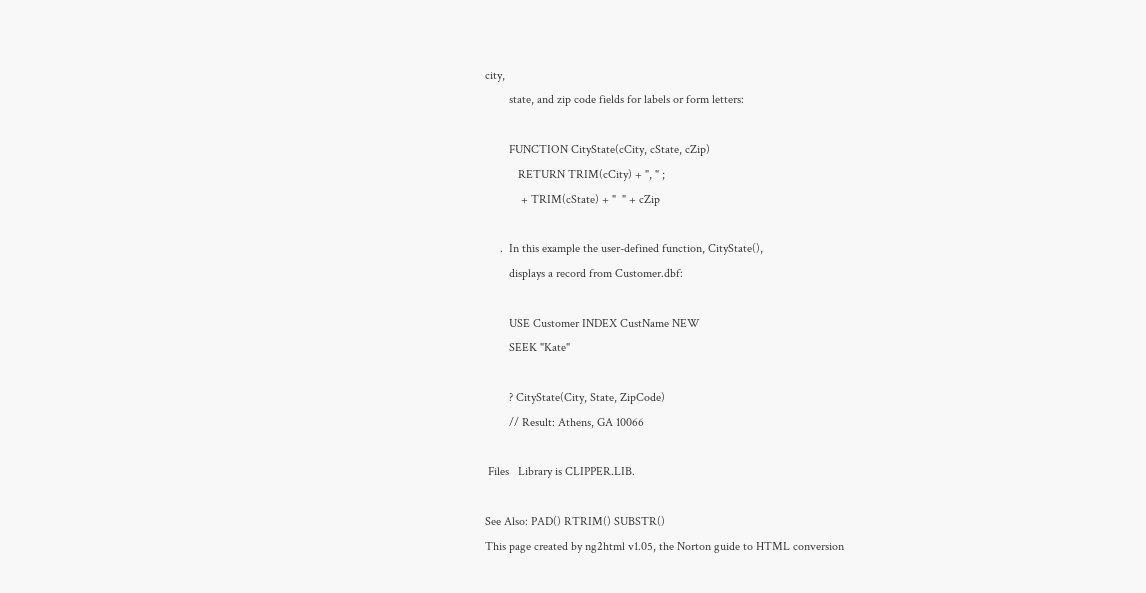city,
        state, and zip code fields for labels or form letters:

        FUNCTION CityState(cCity, cState, cZip)
           RETURN TRIM(cCity) + ", " ;
            + TRIM(cState) + "  " + cZip

     .  In this example the user-defined function, CityState(),
        displays a record from Customer.dbf:

        USE Customer INDEX CustName NEW
        SEEK "Kate"

        ? CityState(City, State, ZipCode)
        // Result: Athens, GA 10066

 Files   Library is CLIPPER.LIB.

See Also: PAD() RTRIM() SUBSTR()
This page created by ng2html v1.05, the Norton guide to HTML conversion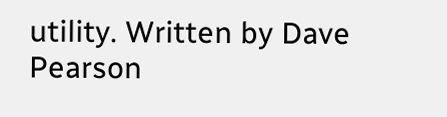utility. Written by Dave Pearson